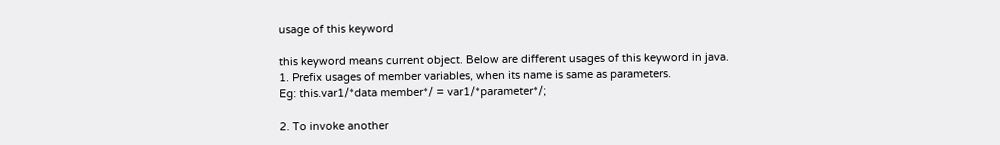usage of this keyword

this keyword means current object. Below are different usages of this keyword in java.
1. Prefix usages of member variables, when its name is same as parameters.
Eg: this.var1/*data member*/ = var1/*parameter*/;

2. To invoke another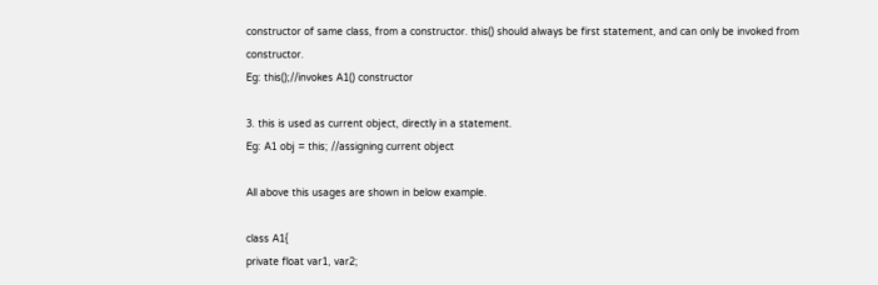constructor of same class, from a constructor. this() should always be first statement, and can only be invoked from constructor.
Eg: this();//invokes A1() constructor

3. this is used as current object, directly in a statement.
Eg: A1 obj = this; //assigning current object

All above this usages are shown in below example.

class A1{
private float var1, var2;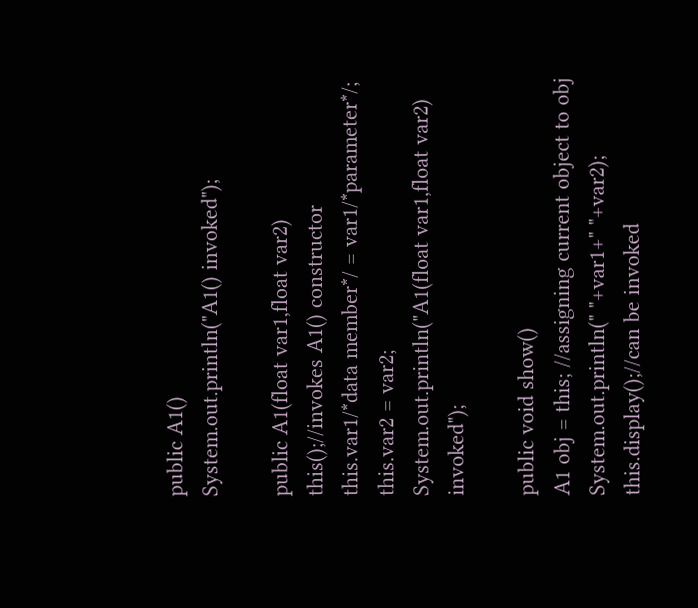public A1()
System.out.println("A1() invoked");

public A1(float var1,float var2)
this();//invokes A1() constructor
this.var1/*data member*/ = var1/*parameter*/;
this.var2 = var2;
System.out.println("A1(float var1,float var2) invoked");

public void show()
A1 obj = this; //assigning current object to obj
System.out.println(" "+var1+" "+var2);
this.display();//can be invoked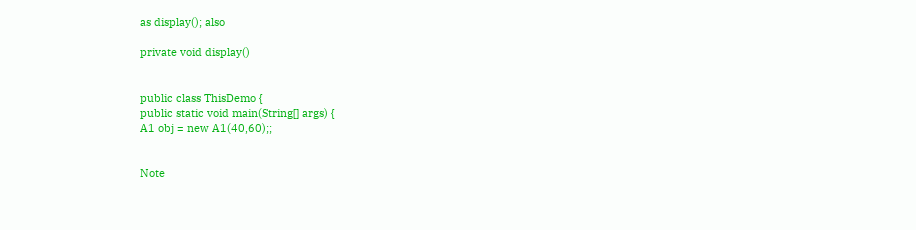as display(); also

private void display()


public class ThisDemo {
public static void main(String[] args) {
A1 obj = new A1(40,60);;


Note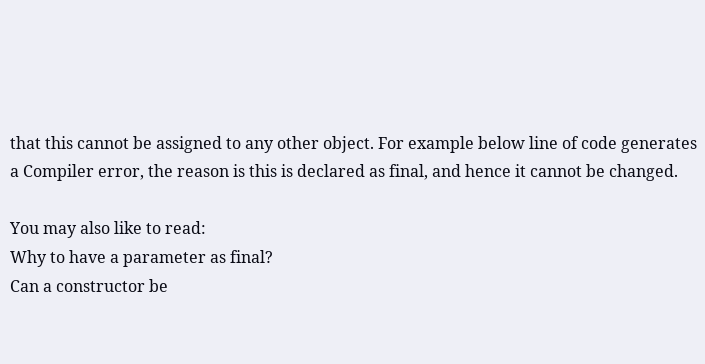that this cannot be assigned to any other object. For example below line of code generates a Compiler error, the reason is this is declared as final, and hence it cannot be changed.

You may also like to read:
Why to have a parameter as final?
Can a constructor be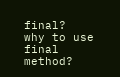final?
why to use final method?